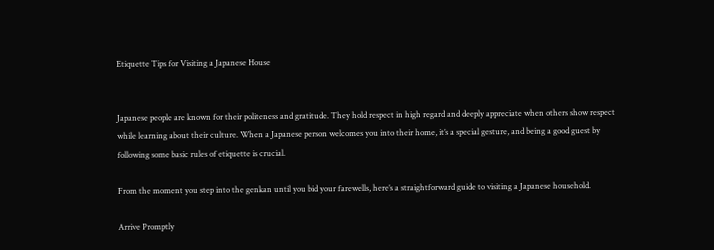Etiquette Tips for Visiting a Japanese House


Japanese people are known for their politeness and gratitude. They hold respect in high regard and deeply appreciate when others show respect while learning about their culture. When a Japanese person welcomes you into their home, it’s a special gesture, and being a good guest by following some basic rules of etiquette is crucial.

From the moment you step into the genkan until you bid your farewells, here’s a straightforward guide to visiting a Japanese household.

Arrive Promptly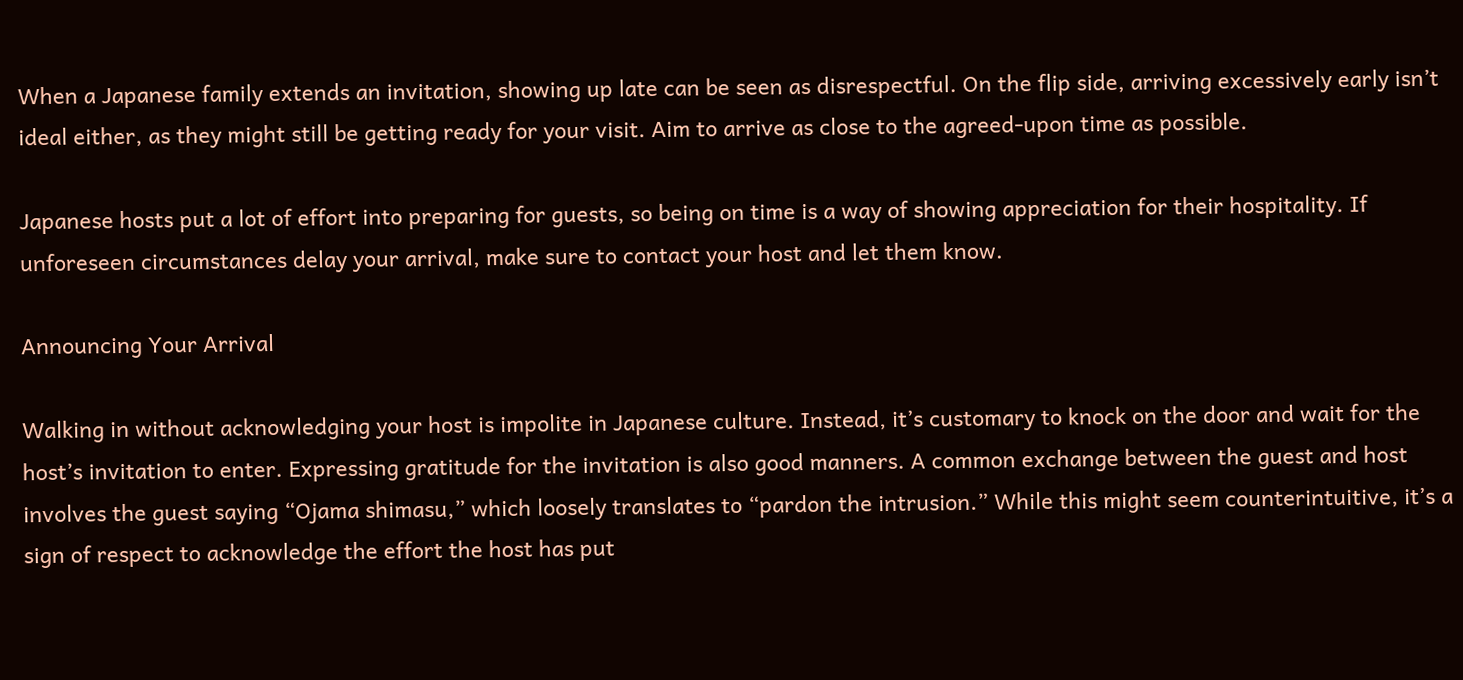When a Japanese family extends an invitation, showing up late can be seen as disrespectful. On the flip side, arriving excessively early isn’t ideal either, as they might still be getting ready for your visit. Aim to arrive as close to the agreed-upon time as possible.

Japanese hosts put a lot of effort into preparing for guests, so being on time is a way of showing appreciation for their hospitality. If unforeseen circumstances delay your arrival, make sure to contact your host and let them know.

Announcing Your Arrival

Walking in without acknowledging your host is impolite in Japanese culture. Instead, it’s customary to knock on the door and wait for the host’s invitation to enter. Expressing gratitude for the invitation is also good manners. A common exchange between the guest and host involves the guest saying “Ojama shimasu,” which loosely translates to “pardon the intrusion.” While this might seem counterintuitive, it’s a sign of respect to acknowledge the effort the host has put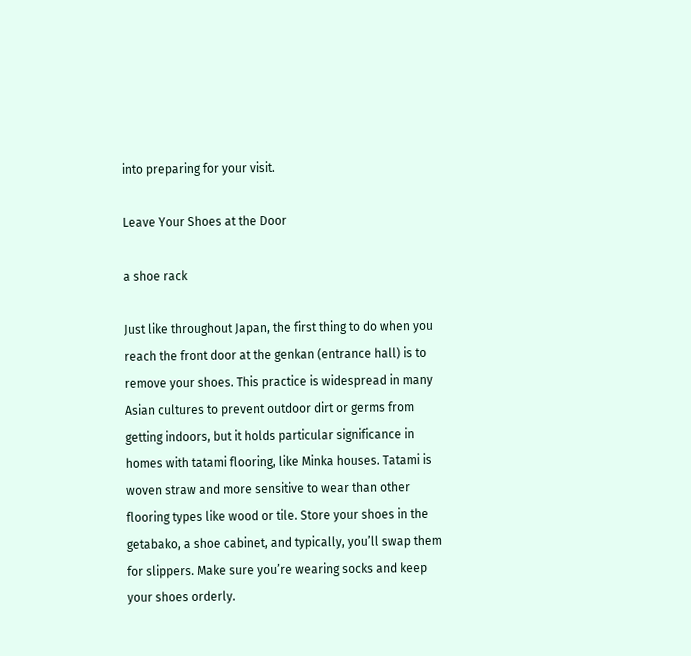into preparing for your visit.

Leave Your Shoes at the Door

a shoe rack

Just like throughout Japan, the first thing to do when you reach the front door at the genkan (entrance hall) is to remove your shoes. This practice is widespread in many Asian cultures to prevent outdoor dirt or germs from getting indoors, but it holds particular significance in homes with tatami flooring, like Minka houses. Tatami is woven straw and more sensitive to wear than other flooring types like wood or tile. Store your shoes in the getabako, a shoe cabinet, and typically, you’ll swap them for slippers. Make sure you’re wearing socks and keep your shoes orderly.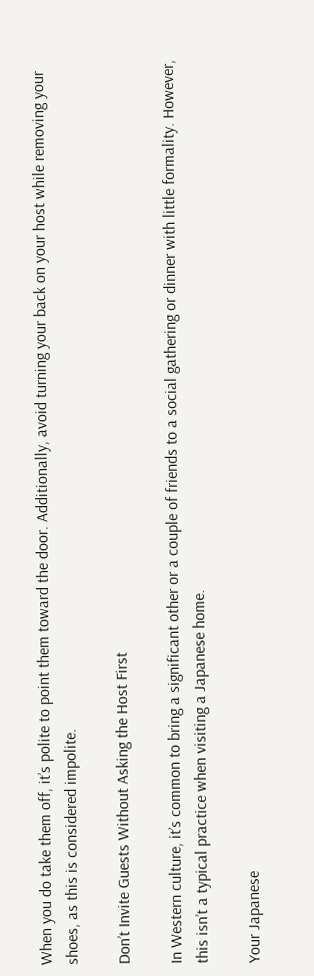When you do take them off, it’s polite to point them toward the door. Additionally, avoid turning your back on your host while removing your shoes, as this is considered impolite.

Don’t Invite Guests Without Asking the Host First

In Western culture, it’s common to bring a significant other or a couple of friends to a social gathering or dinner with little formality. However, this isn’t a typical practice when visiting a Japanese home.

Your Japanese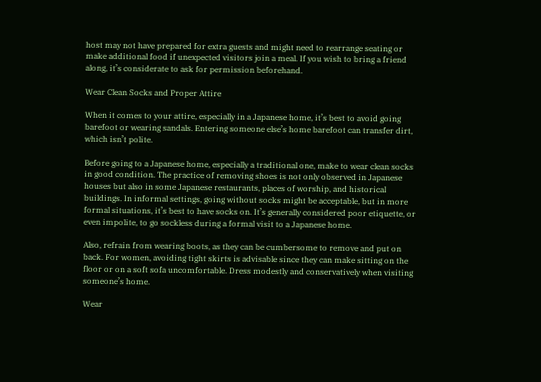host may not have prepared for extra guests and might need to rearrange seating or make additional food if unexpected visitors join a meal. If you wish to bring a friend along, it’s considerate to ask for permission beforehand.

Wear Clean Socks and Proper Attire

When it comes to your attire, especially in a Japanese home, it’s best to avoid going barefoot or wearing sandals. Entering someone else’s home barefoot can transfer dirt, which isn’t polite.

Before going to a Japanese home, especially a traditional one, make to wear clean socks in good condition. The practice of removing shoes is not only observed in Japanese houses but also in some Japanese restaurants, places of worship, and historical buildings. In informal settings, going without socks might be acceptable, but in more formal situations, it’s best to have socks on. It’s generally considered poor etiquette, or even impolite, to go sockless during a formal visit to a Japanese home.

Also, refrain from wearing boots, as they can be cumbersome to remove and put on back. For women, avoiding tight skirts is advisable since they can make sitting on the floor or on a soft sofa uncomfortable. Dress modestly and conservatively when visiting someone’s home.

Wear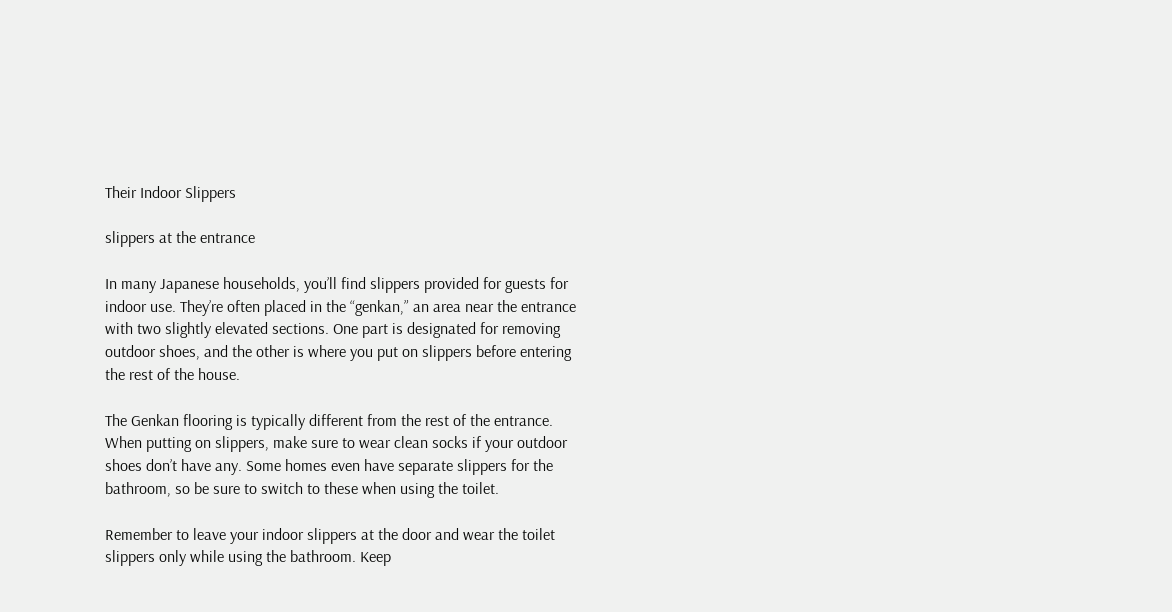Their Indoor Slippers

slippers at the entrance

In many Japanese households, you’ll find slippers provided for guests for indoor use. They’re often placed in the “genkan,” an area near the entrance with two slightly elevated sections. One part is designated for removing outdoor shoes, and the other is where you put on slippers before entering the rest of the house.

The Genkan flooring is typically different from the rest of the entrance. When putting on slippers, make sure to wear clean socks if your outdoor shoes don’t have any. Some homes even have separate slippers for the bathroom, so be sure to switch to these when using the toilet.

Remember to leave your indoor slippers at the door and wear the toilet slippers only while using the bathroom. Keep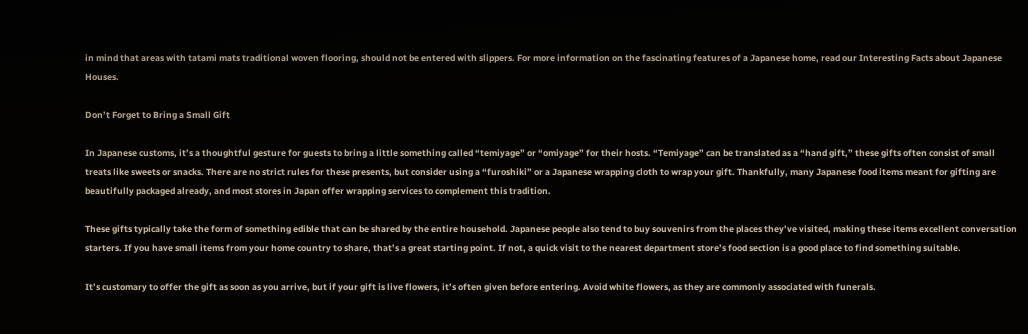in mind that areas with tatami mats traditional woven flooring, should not be entered with slippers. For more information on the fascinating features of a Japanese home, read our Interesting Facts about Japanese Houses.

Don’t Forget to Bring a Small Gift

In Japanese customs, it’s a thoughtful gesture for guests to bring a little something called “temiyage” or “omiyage” for their hosts. “Temiyage” can be translated as a “hand gift,” these gifts often consist of small treats like sweets or snacks. There are no strict rules for these presents, but consider using a “furoshiki” or a Japanese wrapping cloth to wrap your gift. Thankfully, many Japanese food items meant for gifting are beautifully packaged already, and most stores in Japan offer wrapping services to complement this tradition.

These gifts typically take the form of something edible that can be shared by the entire household. Japanese people also tend to buy souvenirs from the places they’ve visited, making these items excellent conversation starters. If you have small items from your home country to share, that’s a great starting point. If not, a quick visit to the nearest department store’s food section is a good place to find something suitable.

It’s customary to offer the gift as soon as you arrive, but if your gift is live flowers, it’s often given before entering. Avoid white flowers, as they are commonly associated with funerals.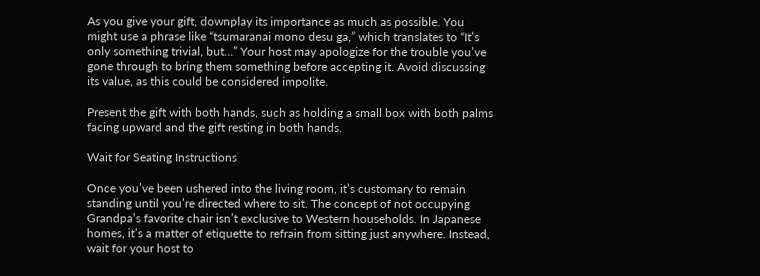As you give your gift, downplay its importance as much as possible. You might use a phrase like “tsumaranai mono desu ga,” which translates to “It’s only something trivial, but…” Your host may apologize for the trouble you’ve gone through to bring them something before accepting it. Avoid discussing its value, as this could be considered impolite.

Present the gift with both hands, such as holding a small box with both palms facing upward and the gift resting in both hands.

Wait for Seating Instructions

Once you’ve been ushered into the living room, it’s customary to remain standing until you’re directed where to sit. The concept of not occupying Grandpa’s favorite chair isn’t exclusive to Western households. In Japanese homes, it’s a matter of etiquette to refrain from sitting just anywhere. Instead, wait for your host to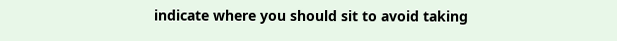indicate where you should sit to avoid taking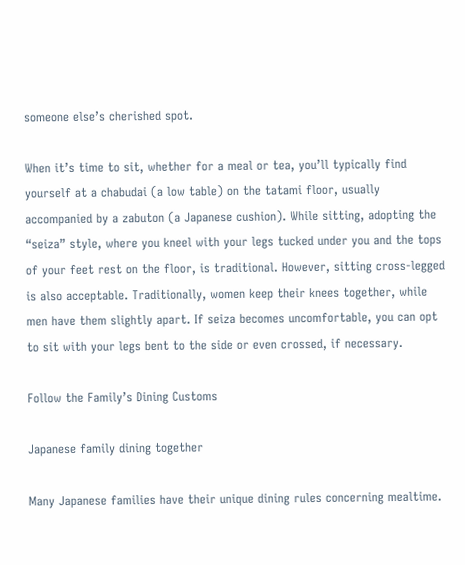someone else’s cherished spot.

When it’s time to sit, whether for a meal or tea, you’ll typically find yourself at a chabudai (a low table) on the tatami floor, usually accompanied by a zabuton (a Japanese cushion). While sitting, adopting the “seiza” style, where you kneel with your legs tucked under you and the tops of your feet rest on the floor, is traditional. However, sitting cross-legged is also acceptable. Traditionally, women keep their knees together, while men have them slightly apart. If seiza becomes uncomfortable, you can opt to sit with your legs bent to the side or even crossed, if necessary.

Follow the Family’s Dining Customs

Japanese family dining together

Many Japanese families have their unique dining rules concerning mealtime.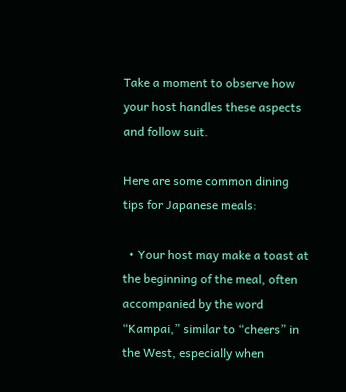Take a moment to observe how your host handles these aspects and follow suit.

Here are some common dining tips for Japanese meals:

  • Your host may make a toast at the beginning of the meal, often accompanied by the word “Kampai,” similar to “cheers” in the West, especially when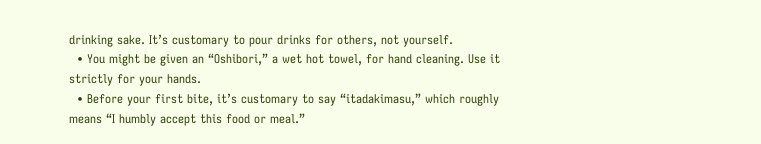drinking sake. It’s customary to pour drinks for others, not yourself.
  • You might be given an “Oshibori,” a wet hot towel, for hand cleaning. Use it strictly for your hands.
  • Before your first bite, it’s customary to say “itadakimasu,” which roughly means “I humbly accept this food or meal.”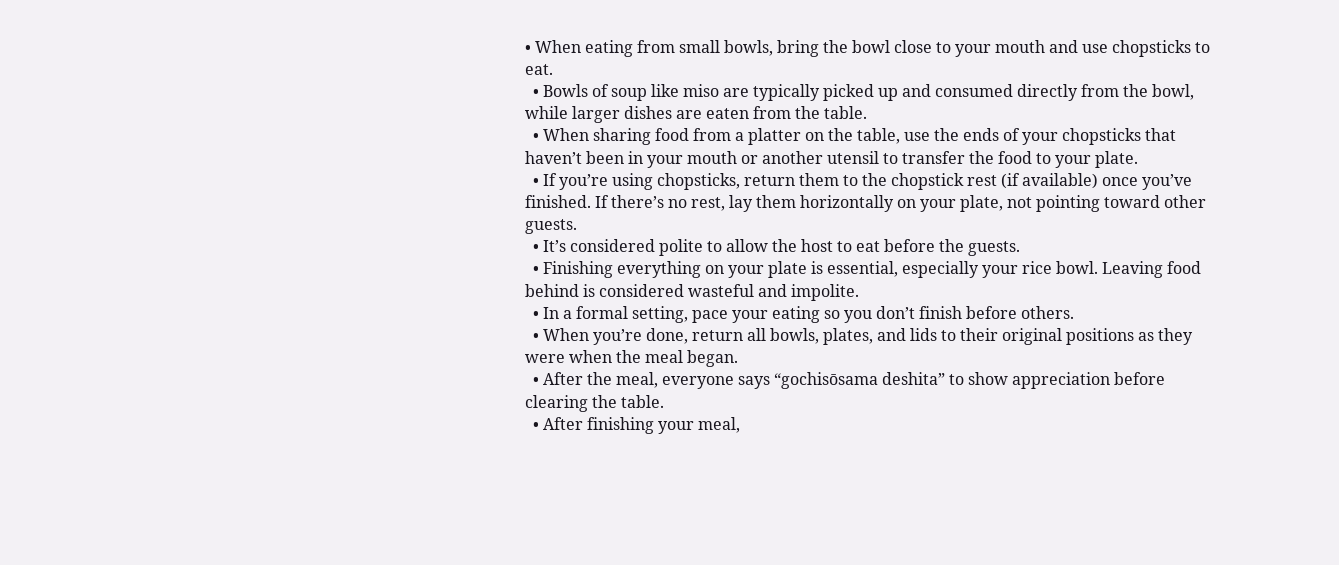• When eating from small bowls, bring the bowl close to your mouth and use chopsticks to eat.
  • Bowls of soup like miso are typically picked up and consumed directly from the bowl, while larger dishes are eaten from the table.
  • When sharing food from a platter on the table, use the ends of your chopsticks that haven’t been in your mouth or another utensil to transfer the food to your plate.
  • If you’re using chopsticks, return them to the chopstick rest (if available) once you’ve finished. If there’s no rest, lay them horizontally on your plate, not pointing toward other guests.
  • It’s considered polite to allow the host to eat before the guests.
  • Finishing everything on your plate is essential, especially your rice bowl. Leaving food behind is considered wasteful and impolite.
  • In a formal setting, pace your eating so you don’t finish before others.
  • When you’re done, return all bowls, plates, and lids to their original positions as they were when the meal began.
  • After the meal, everyone says “gochisōsama deshita” to show appreciation before clearing the table.
  • After finishing your meal,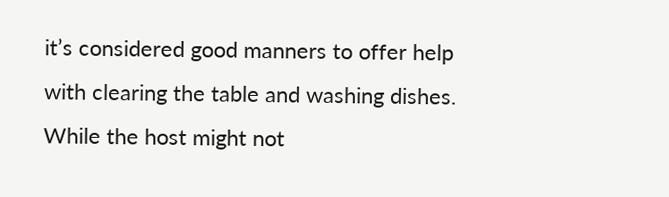it’s considered good manners to offer help with clearing the table and washing dishes. While the host might not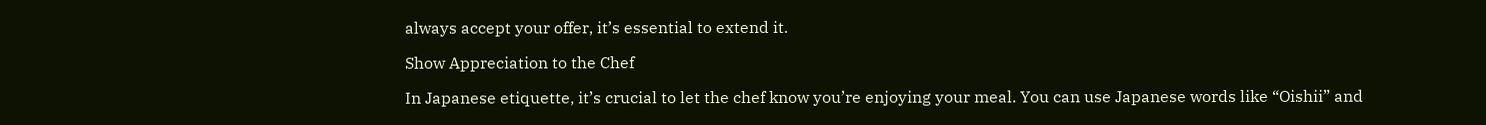always accept your offer, it’s essential to extend it.

Show Appreciation to the Chef

In Japanese etiquette, it’s crucial to let the chef know you’re enjoying your meal. You can use Japanese words like “Oishii” and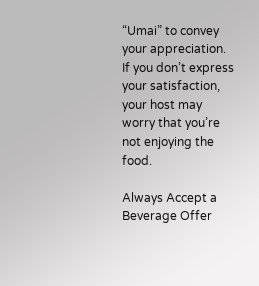“Umai” to convey your appreciation. If you don’t express your satisfaction, your host may worry that you’re not enjoying the food.

Always Accept a Beverage Offer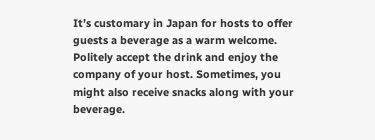It’s customary in Japan for hosts to offer guests a beverage as a warm welcome. Politely accept the drink and enjoy the company of your host. Sometimes, you might also receive snacks along with your beverage.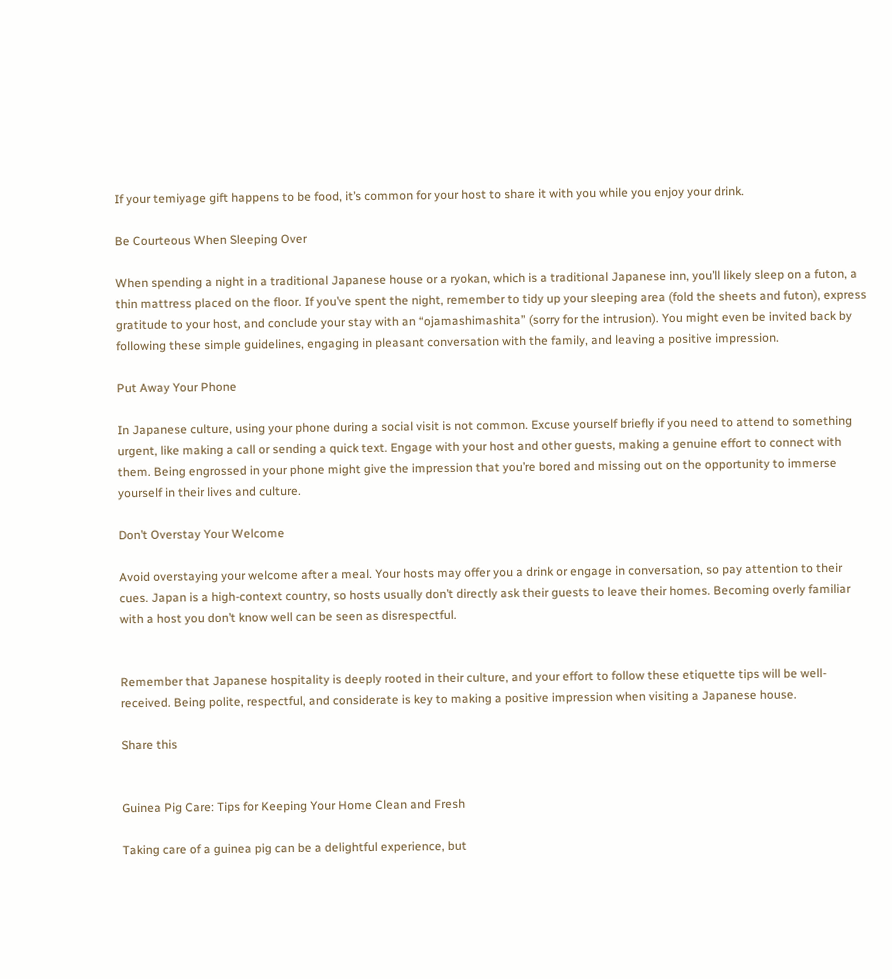If your temiyage gift happens to be food, it’s common for your host to share it with you while you enjoy your drink.

Be Courteous When Sleeping Over

When spending a night in a traditional Japanese house or a ryokan, which is a traditional Japanese inn, you’ll likely sleep on a futon, a thin mattress placed on the floor. If you’ve spent the night, remember to tidy up your sleeping area (fold the sheets and futon), express gratitude to your host, and conclude your stay with an “ojamashimashita” (sorry for the intrusion). You might even be invited back by following these simple guidelines, engaging in pleasant conversation with the family, and leaving a positive impression.

Put Away Your Phone

In Japanese culture, using your phone during a social visit is not common. Excuse yourself briefly if you need to attend to something urgent, like making a call or sending a quick text. Engage with your host and other guests, making a genuine effort to connect with them. Being engrossed in your phone might give the impression that you’re bored and missing out on the opportunity to immerse yourself in their lives and culture.

Don’t Overstay Your Welcome

Avoid overstaying your welcome after a meal. Your hosts may offer you a drink or engage in conversation, so pay attention to their cues. Japan is a high-context country, so hosts usually don’t directly ask their guests to leave their homes. Becoming overly familiar with a host you don’t know well can be seen as disrespectful.


Remember that Japanese hospitality is deeply rooted in their culture, and your effort to follow these etiquette tips will be well-received. Being polite, respectful, and considerate is key to making a positive impression when visiting a Japanese house.

Share this


Guinea Pig Care: Tips for Keeping Your Home Clean and Fresh

Taking care of a guinea pig can be a delightful experience, but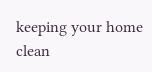keeping your home clean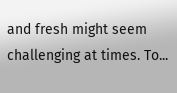and fresh might seem challenging at times. To...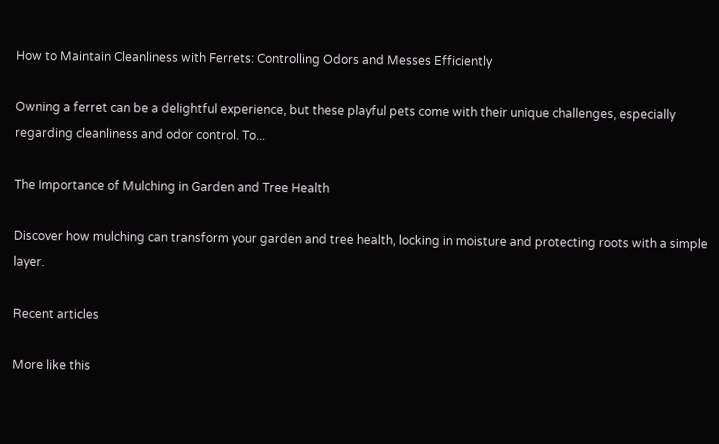How to Maintain Cleanliness with Ferrets: Controlling Odors and Messes Efficiently

Owning a ferret can be a delightful experience, but these playful pets come with their unique challenges, especially regarding cleanliness and odor control. To...

The Importance of Mulching in Garden and Tree Health

Discover how mulching can transform your garden and tree health, locking in moisture and protecting roots with a simple layer.

Recent articles

More like this